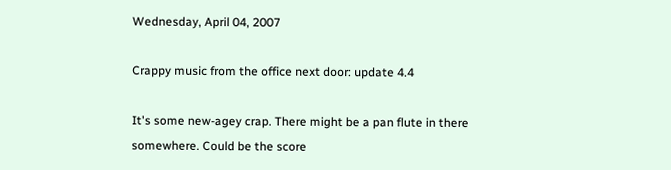Wednesday, April 04, 2007

Crappy music from the office next door: update 4.4

It's some new-agey crap. There might be a pan flute in there somewhere. Could be the score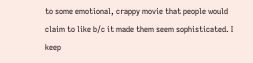to some emotional, crappy movie that people would claim to like b/c it made them seem sophisticated. I keep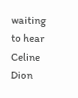waiting to hear Celine Dion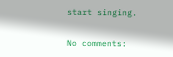start singing.

No comments: